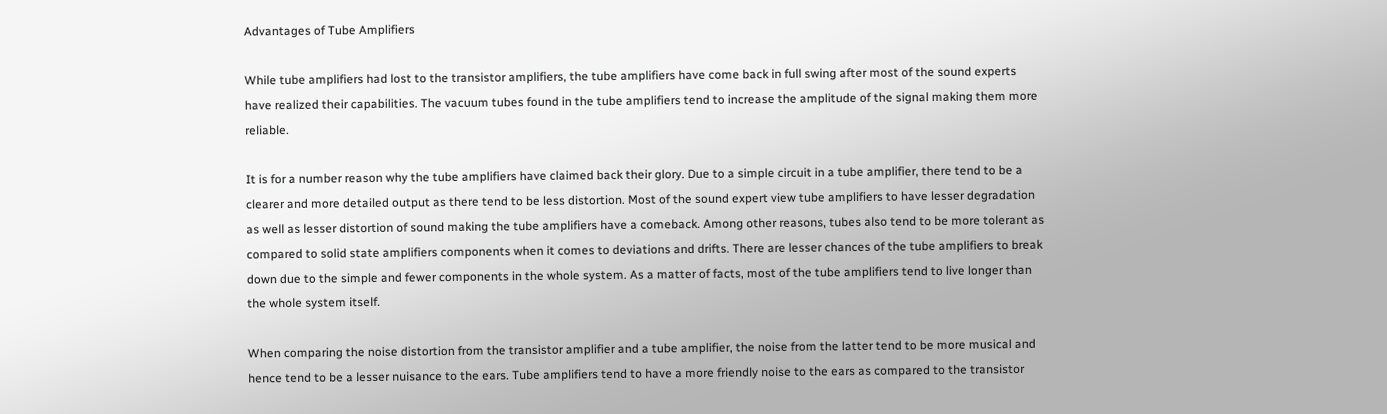Advantages of Tube Amplifiers

While tube amplifiers had lost to the transistor amplifiers, the tube amplifiers have come back in full swing after most of the sound experts have realized their capabilities. The vacuum tubes found in the tube amplifiers tend to increase the amplitude of the signal making them more reliable.

It is for a number reason why the tube amplifiers have claimed back their glory. Due to a simple circuit in a tube amplifier, there tend to be a clearer and more detailed output as there tend to be less distortion. Most of the sound expert view tube amplifiers to have lesser degradation as well as lesser distortion of sound making the tube amplifiers have a comeback. Among other reasons, tubes also tend to be more tolerant as compared to solid state amplifiers components when it comes to deviations and drifts. There are lesser chances of the tube amplifiers to break down due to the simple and fewer components in the whole system. As a matter of facts, most of the tube amplifiers tend to live longer than the whole system itself.

When comparing the noise distortion from the transistor amplifier and a tube amplifier, the noise from the latter tend to be more musical and hence tend to be a lesser nuisance to the ears. Tube amplifiers tend to have a more friendly noise to the ears as compared to the transistor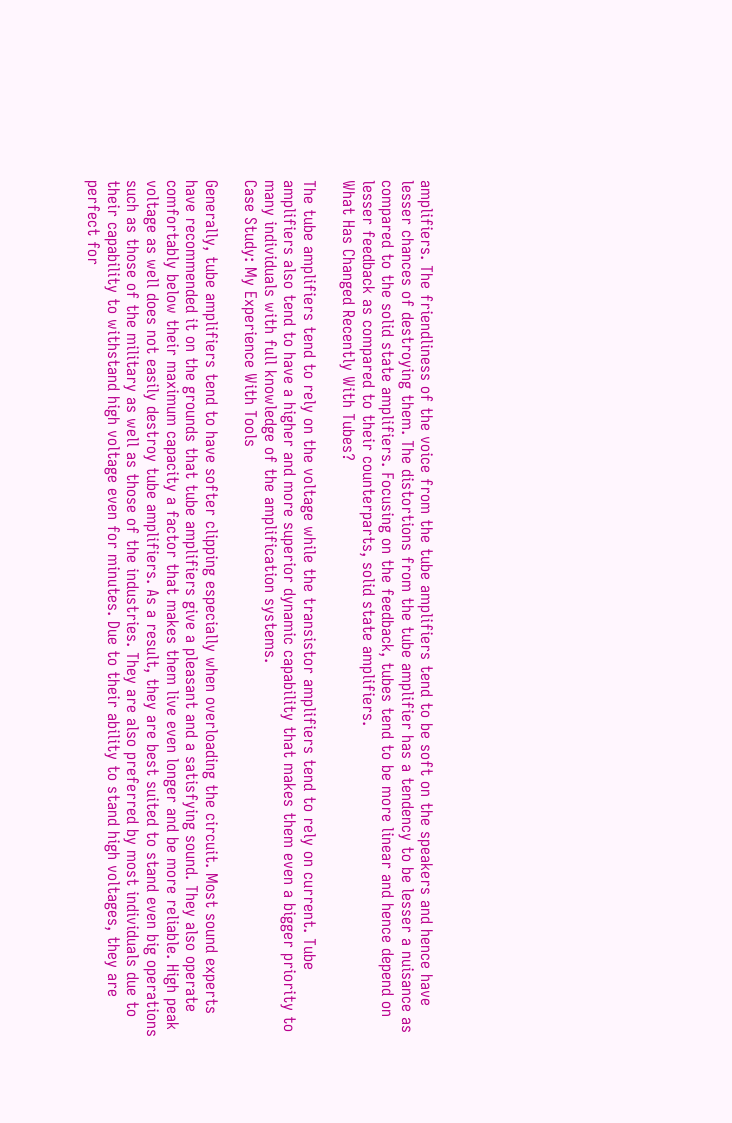amplifiers. The friendliness of the voice from the tube amplifiers tend to be soft on the speakers and hence have lesser chances of destroying them. The distortions from the tube amplifier has a tendency to be lesser a nuisance as compared to the solid state amplifiers. Focusing on the feedback, tubes tend to be more linear and hence depend on lesser feedback as compared to their counterparts, solid state amplifiers.
What Has Changed Recently With Tubes?

The tube amplifiers tend to rely on the voltage while the transistor amplifiers tend to rely on current. Tube amplifiers also tend to have a higher and more superior dynamic capability that makes them even a bigger priority to many individuals with full knowledge of the amplification systems.
Case Study: My Experience With Tools

Generally, tube amplifiers tend to have softer clipping especially when overloading the circuit. Most sound experts have recommended it on the grounds that tube amplifiers give a pleasant and a satisfying sound. They also operate comfortably below their maximum capacity a factor that makes them live even longer and be more reliable. High peak voltage as well does not easily destroy tube amplifiers. As a result, they are best suited to stand even big operations such as those of the military as well as those of the industries. They are also preferred by most individuals due to their capability to withstand high voltage even for minutes. Due to their ability to stand high voltages, they are perfect for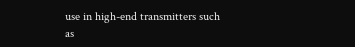use in high-end transmitters such as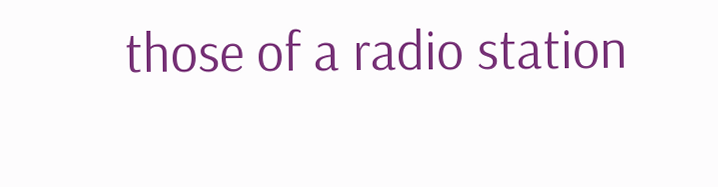those of a radio station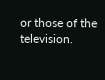or those of the television.